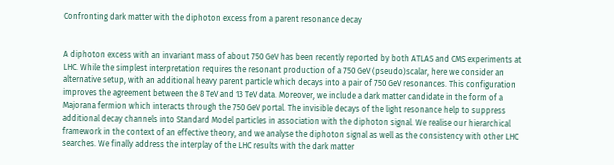Confronting dark matter with the diphoton excess from a parent resonance decay


A diphoton excess with an invariant mass of about 750 GeV has been recently reported by both ATLAS and CMS experiments at LHC. While the simplest interpretation requires the resonant production of a 750 GeV (pseudo)scalar, here we consider an alternative setup, with an additional heavy parent particle which decays into a pair of 750 GeV resonances. This configuration improves the agreement between the 8 TeV and 13 TeV data. Moreover, we include a dark matter candidate in the form of a Majorana fermion which interacts through the 750 GeV portal. The invisible decays of the light resonance help to suppress additional decay channels into Standard Model particles in association with the diphoton signal. We realise our hierarchical framework in the context of an effective theory, and we analyse the diphoton signal as well as the consistency with other LHC searches. We finally address the interplay of the LHC results with the dark matter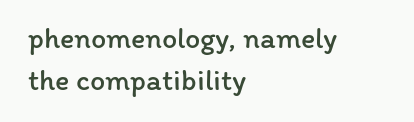phenomenology, namely the compatibility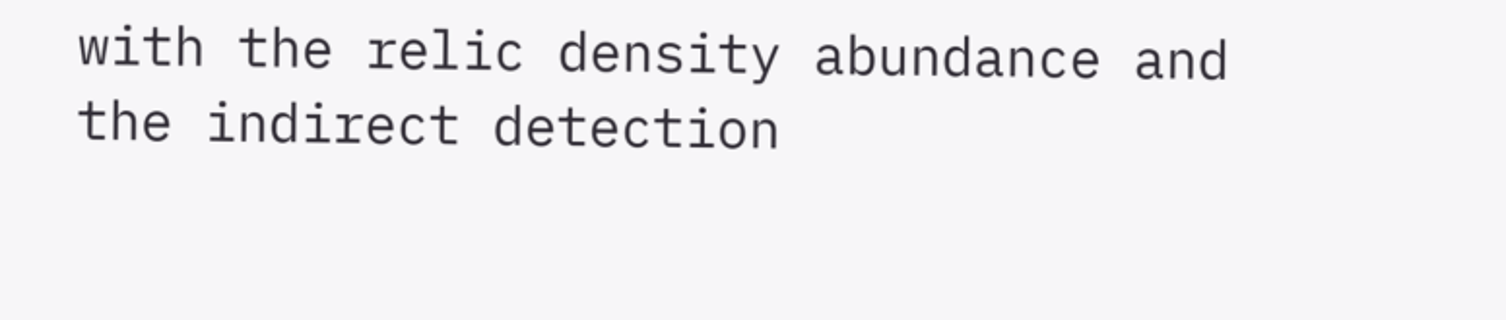with the relic density abundance and the indirect detection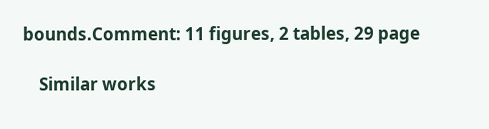bounds.Comment: 11 figures, 2 tables, 29 page

    Similar works